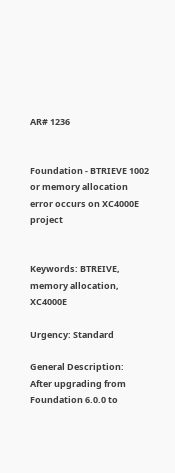AR# 1236


Foundation - BTRIEVE 1002 or memory allocation error occurs on XC4000E project


Keywords: BTREIVE, memory allocation, XC4000E

Urgency: Standard

General Description:
After upgrading from Foundation 6.0.0 to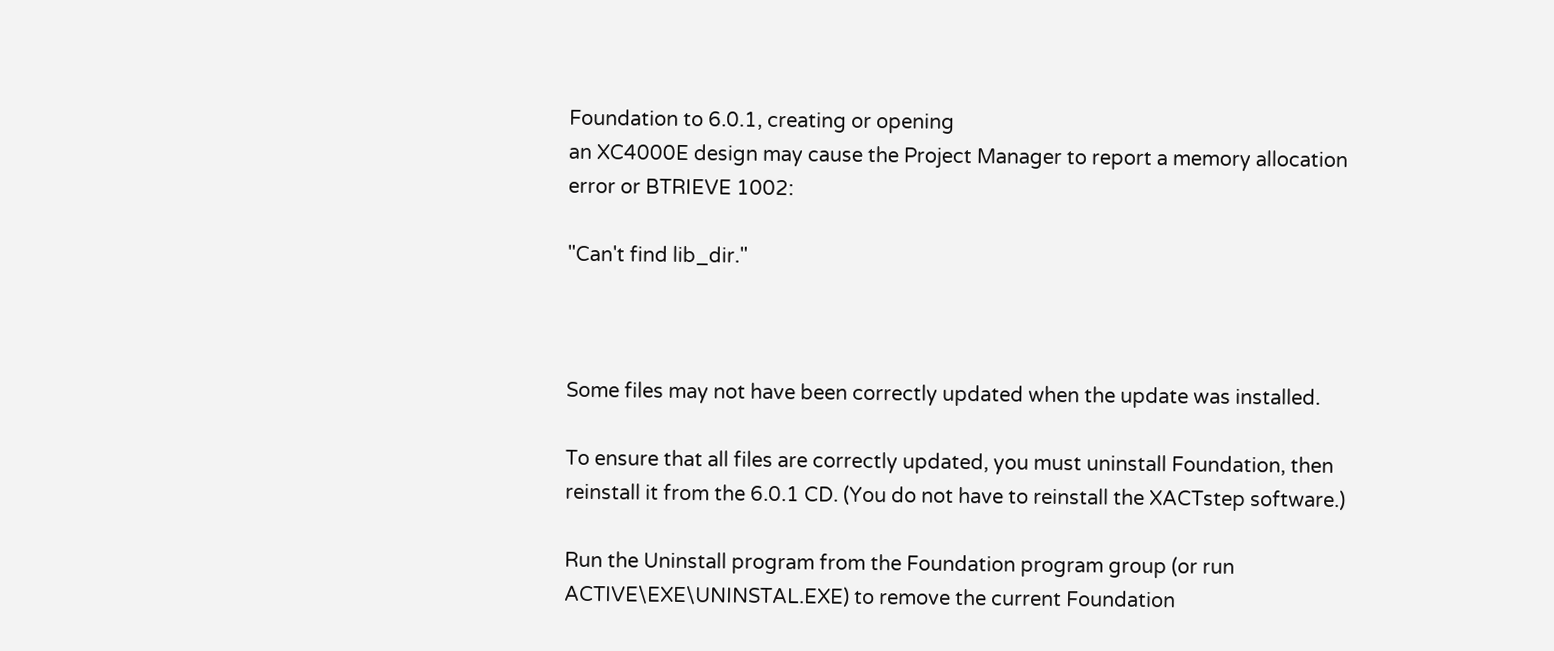Foundation to 6.0.1, creating or opening
an XC4000E design may cause the Project Manager to report a memory allocation
error or BTRIEVE 1002:

"Can't find lib_dir."



Some files may not have been correctly updated when the update was installed.

To ensure that all files are correctly updated, you must uninstall Foundation, then
reinstall it from the 6.0.1 CD. (You do not have to reinstall the XACTstep software.)

Run the Uninstall program from the Foundation program group (or run
ACTIVE\EXE\UNINSTAL.EXE) to remove the current Foundation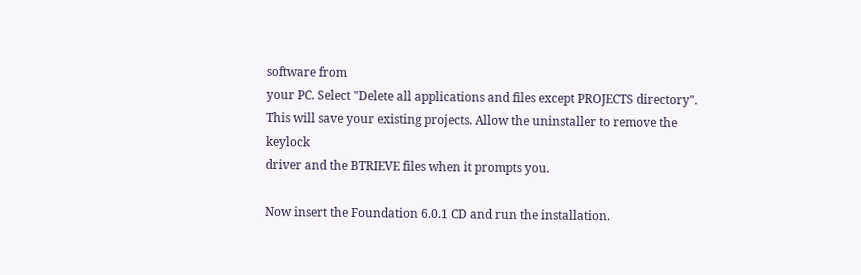software from
your PC. Select "Delete all applications and files except PROJECTS directory".
This will save your existing projects. Allow the uninstaller to remove the keylock
driver and the BTRIEVE files when it prompts you.

Now insert the Foundation 6.0.1 CD and run the installation.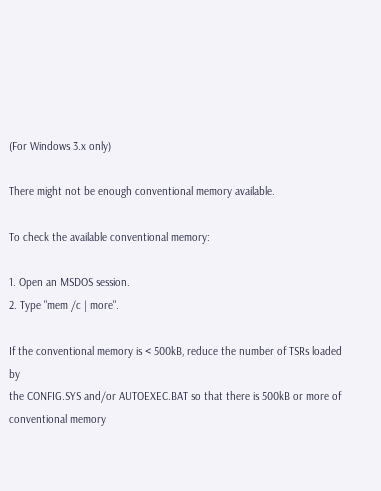(For Windows 3.x only)

There might not be enough conventional memory available.

To check the available conventional memory:

1. Open an MSDOS session.
2. Type "mem /c | more".

If the conventional memory is < 500kB, reduce the number of TSRs loaded by
the CONFIG.SYS and/or AUTOEXEC.BAT so that there is 500kB or more of
conventional memory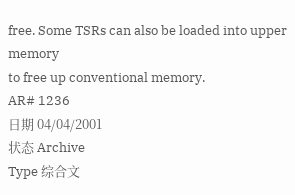free. Some TSRs can also be loaded into upper memory
to free up conventional memory.
AR# 1236
日期 04/04/2001
状态 Archive
Type 综合文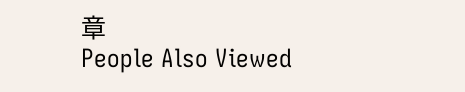章
People Also Viewed